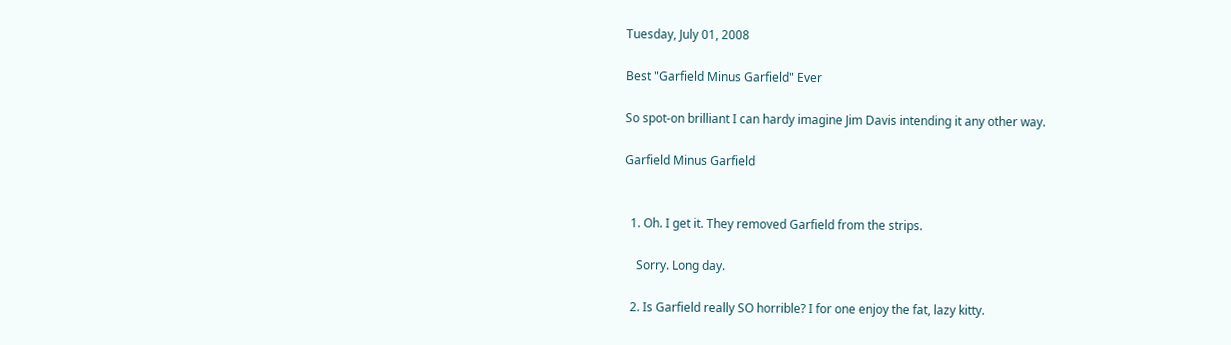Tuesday, July 01, 2008

Best "Garfield Minus Garfield" Ever

So spot-on brilliant I can hardy imagine Jim Davis intending it any other way.

Garfield Minus Garfield


  1. Oh. I get it. They removed Garfield from the strips.

    Sorry. Long day.

  2. Is Garfield really SO horrible? I for one enjoy the fat, lazy kitty.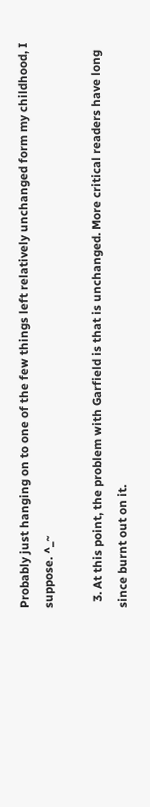Probably just hanging on to one of the few things left relatively unchanged form my childhood, I suppose. ^_~

  3. At this point, the problem with Garfield is that is unchanged. More critical readers have long since burnt out on it.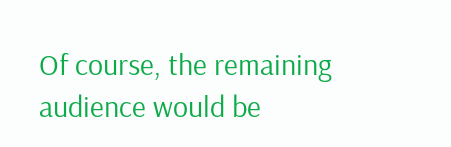Of course, the remaining audience would be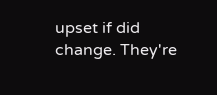upset if did change. They're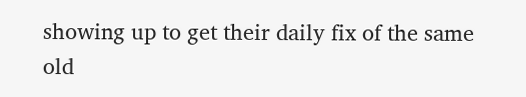showing up to get their daily fix of the same old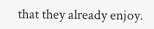that they already enjoy.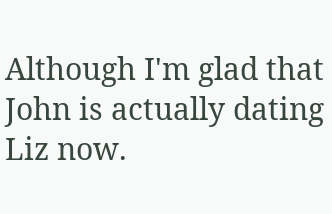Although I'm glad that John is actually dating Liz now.